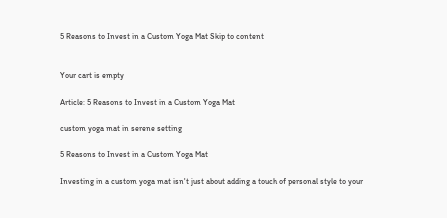5 Reasons to Invest in a Custom Yoga Mat Skip to content


Your cart is empty

Article: 5 Reasons to Invest in a Custom Yoga Mat

custom yoga mat in serene setting

5 Reasons to Invest in a Custom Yoga Mat

Investing in a custom yoga mat isn't just about adding a touch of personal style to your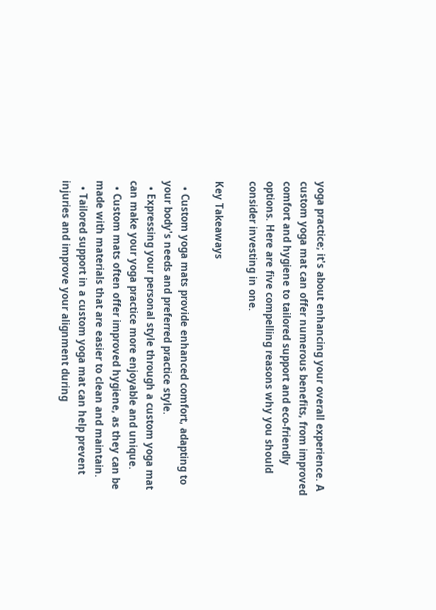yoga practice; it's about enhancing your overall experience. A custom yoga mat can offer numerous benefits, from improved comfort and hygiene to tailored support and eco-friendly options. Here are five compelling reasons why you should consider investing in one.

Key Takeaways

  • Custom yoga mats provide enhanced comfort, adapting to your body's needs and preferred practice style.
  • Expressing your personal style through a custom yoga mat can make your yoga practice more enjoyable and unique.
  • Custom mats often offer improved hygiene, as they can be made with materials that are easier to clean and maintain.
  • Tailored support in a custom yoga mat can help prevent injuries and improve your alignment during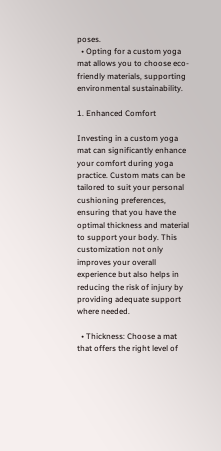poses.
  • Opting for a custom yoga mat allows you to choose eco-friendly materials, supporting environmental sustainability.

1. Enhanced Comfort

Investing in a custom yoga mat can significantly enhance your comfort during yoga practice. Custom mats can be tailored to suit your personal cushioning preferences, ensuring that you have the optimal thickness and material to support your body. This customization not only improves your overall experience but also helps in reducing the risk of injury by providing adequate support where needed.

  • Thickness: Choose a mat that offers the right level of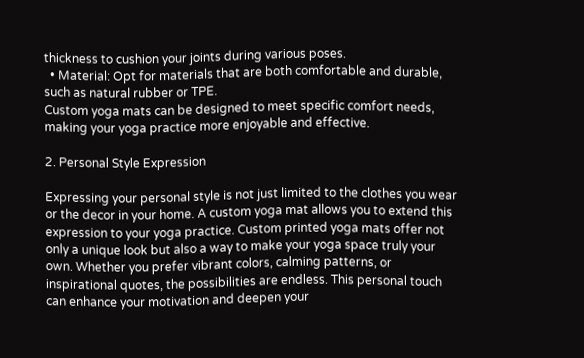thickness to cushion your joints during various poses.
  • Material: Opt for materials that are both comfortable and durable, such as natural rubber or TPE.
Custom yoga mats can be designed to meet specific comfort needs, making your yoga practice more enjoyable and effective.

2. Personal Style Expression

Expressing your personal style is not just limited to the clothes you wear or the decor in your home. A custom yoga mat allows you to extend this expression to your yoga practice. Custom printed yoga mats offer not only a unique look but also a way to make your yoga space truly your own. Whether you prefer vibrant colors, calming patterns, or inspirational quotes, the possibilities are endless. This personal touch can enhance your motivation and deepen your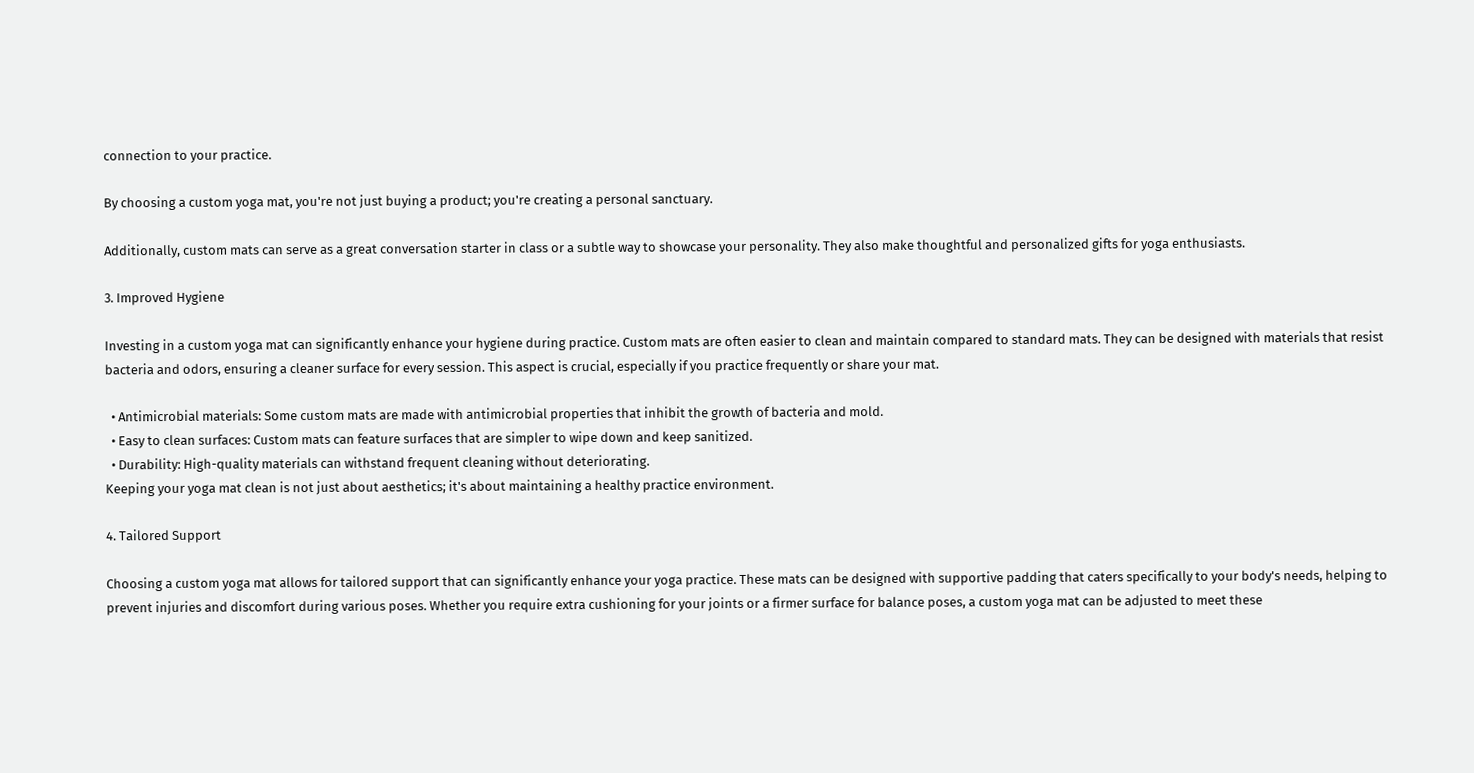connection to your practice.

By choosing a custom yoga mat, you're not just buying a product; you're creating a personal sanctuary.

Additionally, custom mats can serve as a great conversation starter in class or a subtle way to showcase your personality. They also make thoughtful and personalized gifts for yoga enthusiasts.

3. Improved Hygiene

Investing in a custom yoga mat can significantly enhance your hygiene during practice. Custom mats are often easier to clean and maintain compared to standard mats. They can be designed with materials that resist bacteria and odors, ensuring a cleaner surface for every session. This aspect is crucial, especially if you practice frequently or share your mat.

  • Antimicrobial materials: Some custom mats are made with antimicrobial properties that inhibit the growth of bacteria and mold.
  • Easy to clean surfaces: Custom mats can feature surfaces that are simpler to wipe down and keep sanitized.
  • Durability: High-quality materials can withstand frequent cleaning without deteriorating.
Keeping your yoga mat clean is not just about aesthetics; it's about maintaining a healthy practice environment.

4. Tailored Support

Choosing a custom yoga mat allows for tailored support that can significantly enhance your yoga practice. These mats can be designed with supportive padding that caters specifically to your body's needs, helping to prevent injuries and discomfort during various poses. Whether you require extra cushioning for your joints or a firmer surface for balance poses, a custom yoga mat can be adjusted to meet these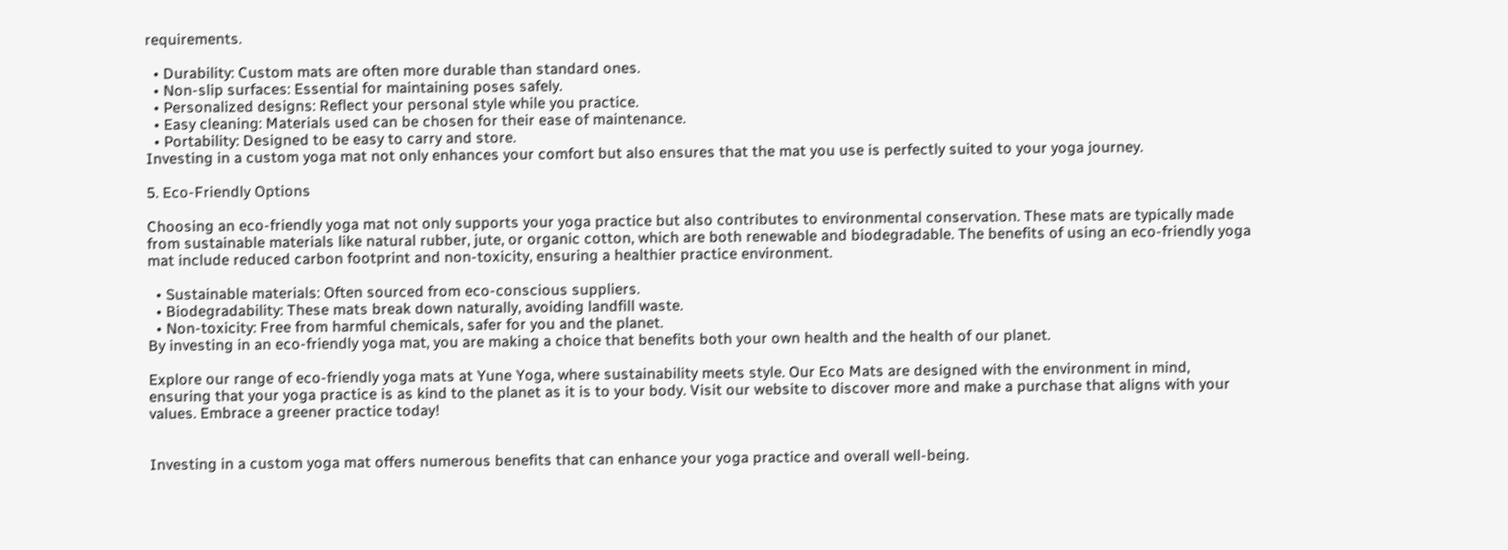requirements.

  • Durability: Custom mats are often more durable than standard ones.
  • Non-slip surfaces: Essential for maintaining poses safely.
  • Personalized designs: Reflect your personal style while you practice.
  • Easy cleaning: Materials used can be chosen for their ease of maintenance.
  • Portability: Designed to be easy to carry and store.
Investing in a custom yoga mat not only enhances your comfort but also ensures that the mat you use is perfectly suited to your yoga journey.

5. Eco-Friendly Options

Choosing an eco-friendly yoga mat not only supports your yoga practice but also contributes to environmental conservation. These mats are typically made from sustainable materials like natural rubber, jute, or organic cotton, which are both renewable and biodegradable. The benefits of using an eco-friendly yoga mat include reduced carbon footprint and non-toxicity, ensuring a healthier practice environment.

  • Sustainable materials: Often sourced from eco-conscious suppliers.
  • Biodegradability: These mats break down naturally, avoiding landfill waste.
  • Non-toxicity: Free from harmful chemicals, safer for you and the planet.
By investing in an eco-friendly yoga mat, you are making a choice that benefits both your own health and the health of our planet.

Explore our range of eco-friendly yoga mats at Yune Yoga, where sustainability meets style. Our Eco Mats are designed with the environment in mind, ensuring that your yoga practice is as kind to the planet as it is to your body. Visit our website to discover more and make a purchase that aligns with your values. Embrace a greener practice today!


Investing in a custom yoga mat offers numerous benefits that can enhance your yoga practice and overall well-being.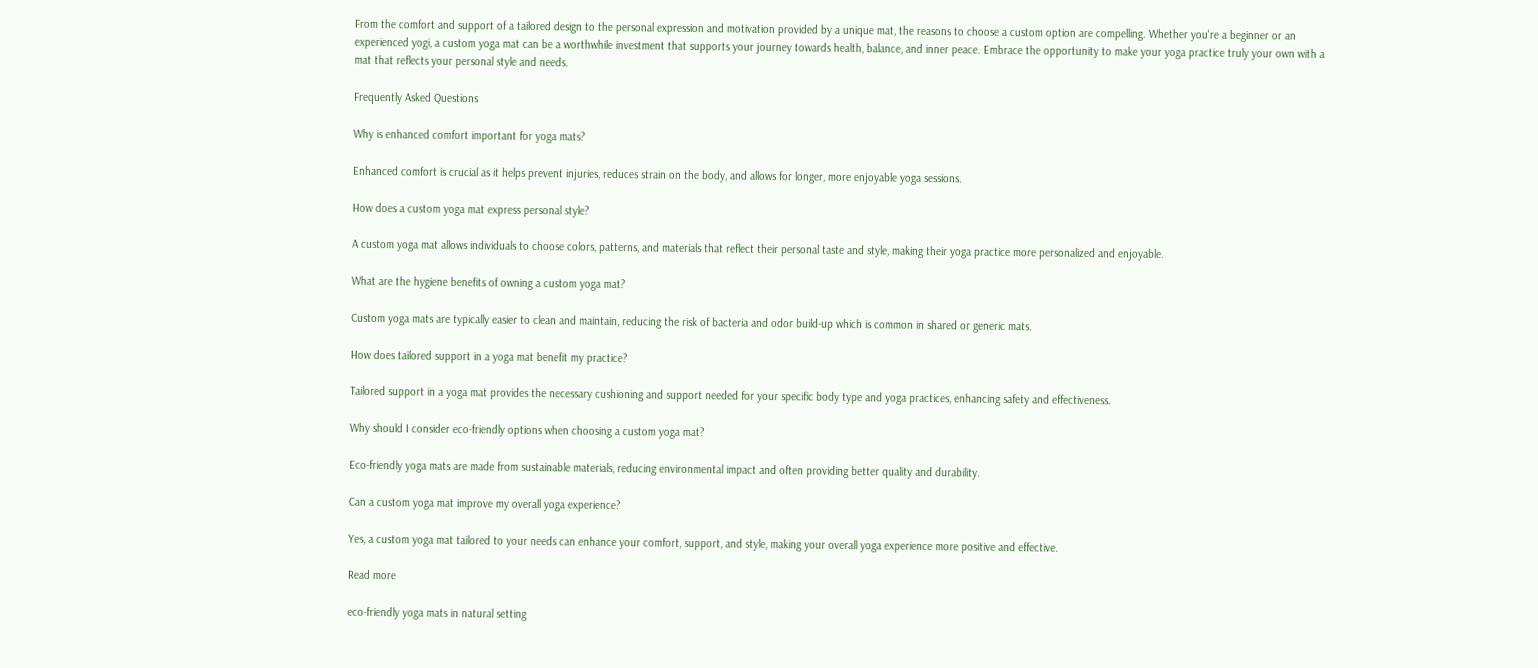From the comfort and support of a tailored design to the personal expression and motivation provided by a unique mat, the reasons to choose a custom option are compelling. Whether you're a beginner or an experienced yogi, a custom yoga mat can be a worthwhile investment that supports your journey towards health, balance, and inner peace. Embrace the opportunity to make your yoga practice truly your own with a mat that reflects your personal style and needs.

Frequently Asked Questions

Why is enhanced comfort important for yoga mats?

Enhanced comfort is crucial as it helps prevent injuries, reduces strain on the body, and allows for longer, more enjoyable yoga sessions.

How does a custom yoga mat express personal style?

A custom yoga mat allows individuals to choose colors, patterns, and materials that reflect their personal taste and style, making their yoga practice more personalized and enjoyable.

What are the hygiene benefits of owning a custom yoga mat?

Custom yoga mats are typically easier to clean and maintain, reducing the risk of bacteria and odor build-up which is common in shared or generic mats.

How does tailored support in a yoga mat benefit my practice?

Tailored support in a yoga mat provides the necessary cushioning and support needed for your specific body type and yoga practices, enhancing safety and effectiveness.

Why should I consider eco-friendly options when choosing a custom yoga mat?

Eco-friendly yoga mats are made from sustainable materials, reducing environmental impact and often providing better quality and durability.

Can a custom yoga mat improve my overall yoga experience?

Yes, a custom yoga mat tailored to your needs can enhance your comfort, support, and style, making your overall yoga experience more positive and effective.

Read more

eco-friendly yoga mats in natural setting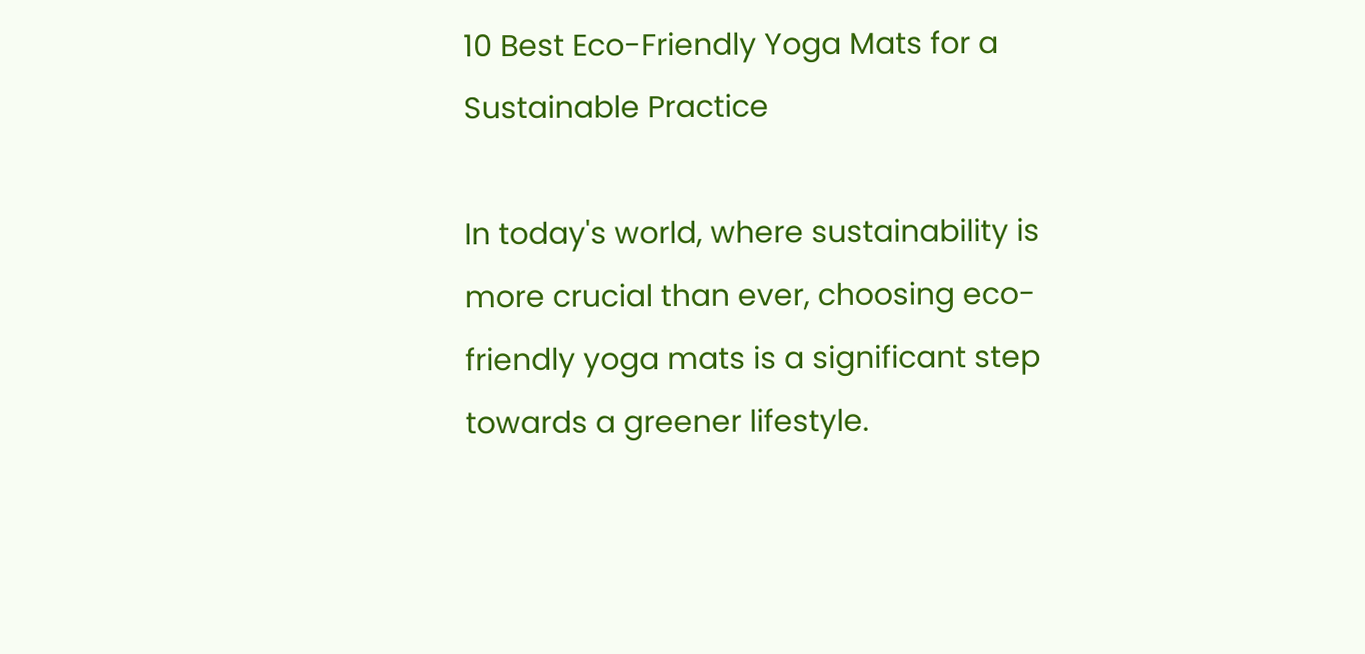10 Best Eco-Friendly Yoga Mats for a Sustainable Practice

In today's world, where sustainability is more crucial than ever, choosing eco-friendly yoga mats is a significant step towards a greener lifestyle.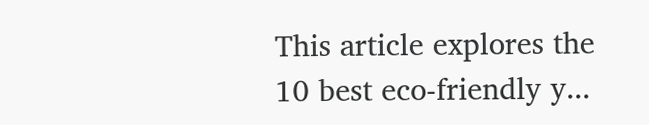This article explores the 10 best eco-friendly y...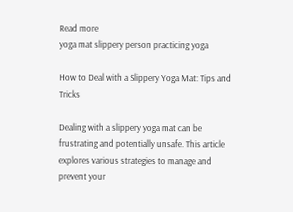Read more
yoga mat slippery person practicing yoga

How to Deal with a Slippery Yoga Mat: Tips and Tricks

Dealing with a slippery yoga mat can be frustrating and potentially unsafe. This article explores various strategies to manage and prevent your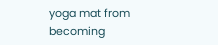yoga mat from becoming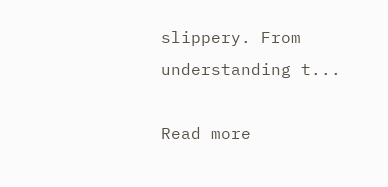slippery. From understanding t...

Read more